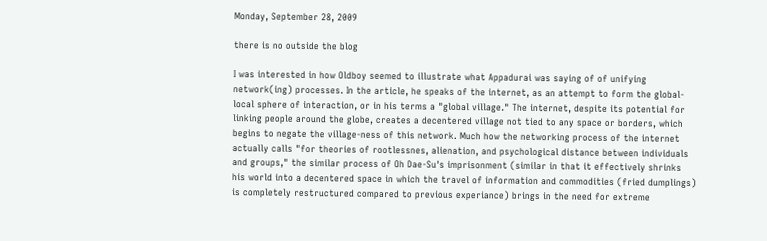Monday, September 28, 2009

there is no outside the blog

I was interested in how Oldboy seemed to illustrate what Appadurai was saying of of unifying network(ing) processes. In the article, he speaks of the internet, as an attempt to form the global-local sphere of interaction, or in his terms a "global village." The internet, despite its potential for linking people around the globe, creates a decentered village not tied to any space or borders, which begins to negate the village-ness of this network. Much how the networking process of the internet actually calls "for theories of rootlessnes, alienation, and psychological distance between individuals and groups," the similar process of Oh Dae-Su's imprisonment (similar in that it effectively shrinks his world into a decentered space in which the travel of information and commodities (fried dumplings) is completely restructured compared to previous experiance) brings in the need for extreme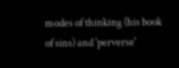modes of thinking (his book of sins) and 'perverse'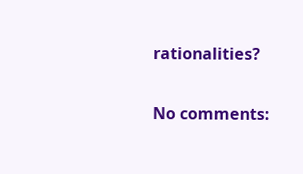rationalities?

No comments: